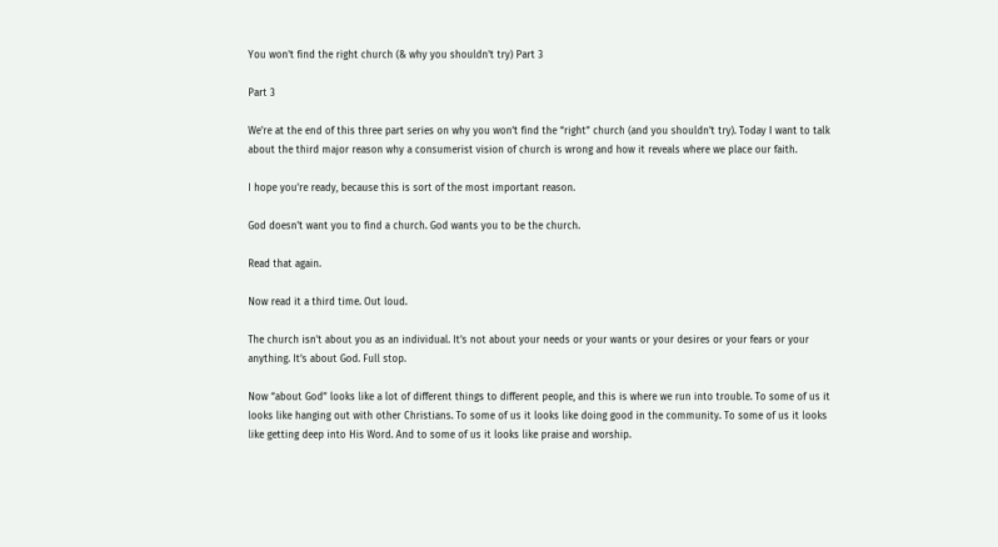You won't find the right church (& why you shouldn't try) Part 3

Part 3

We're at the end of this three part series on why you won’t find the “right” church (and you shouldn't try). Today I want to talk about the third major reason why a consumerist vision of church is wrong and how it reveals where we place our faith.

I hope you're ready, because this is sort of the most important reason.

God doesn't want you to find a church. God wants you to be the church.

Read that again.

Now read it a third time. Out loud.

The church isn't about you as an individual. It’s not about your needs or your wants or your desires or your fears or your anything. It’s about God. Full stop.

Now “about God” looks like a lot of different things to different people, and this is where we run into trouble. To some of us it looks like hanging out with other Christians. To some of us it looks like doing good in the community. To some of us it looks like getting deep into His Word. And to some of us it looks like praise and worship.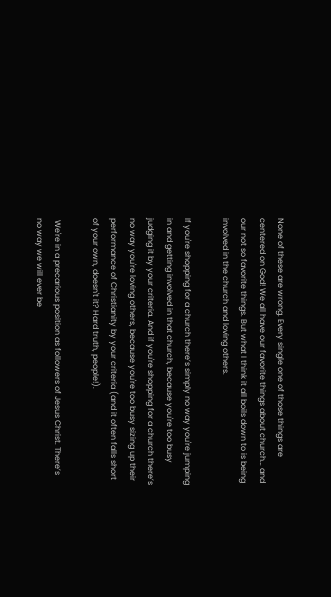None of these are wrong. Every single one of those things are centered on God! We all have our favorite things about church… and our not so favorite things. But what I think it all boils down to is being involved in the church and loving others.

If you're shopping for a church there’s simply no way you're jumping in and getting involved in that church, because you're too busy judging it by your criteria. And if you're shopping for a church there’s no way you're loving others, because you're too busy sizing up their performance of Christianity by your criteria (and it often falls short of your own, doesn't it? Hard truth, people!).

 We're in a precarious position as followers of Jesus Christ. There’s no way we will ever be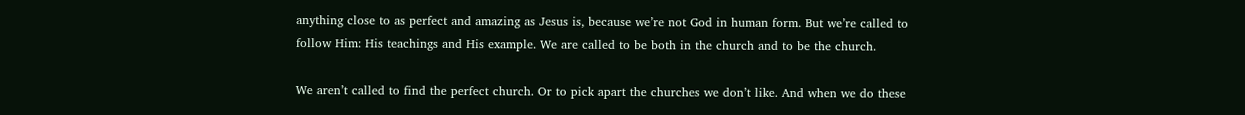anything close to as perfect and amazing as Jesus is, because we’re not God in human form. But we’re called to follow Him: His teachings and His example. We are called to be both in the church and to be the church.

We aren’t called to find the perfect church. Or to pick apart the churches we don’t like. And when we do these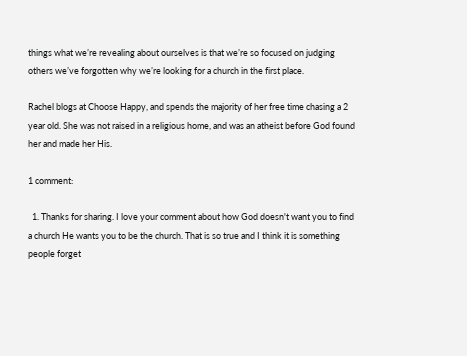things what we’re revealing about ourselves is that we’re so focused on judging others we’ve forgotten why we’re looking for a church in the first place.

Rachel blogs at Choose Happy, and spends the majority of her free time chasing a 2 year old. She was not raised in a religious home, and was an atheist before God found her and made her His.

1 comment:

  1. Thanks for sharing. I love your comment about how God doesn't want you to find a church He wants you to be the church. That is so true and I think it is something people forget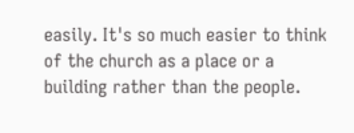easily. It's so much easier to think of the church as a place or a building rather than the people.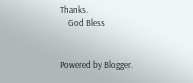Thanks.
    God Bless


Powered by Blogger.